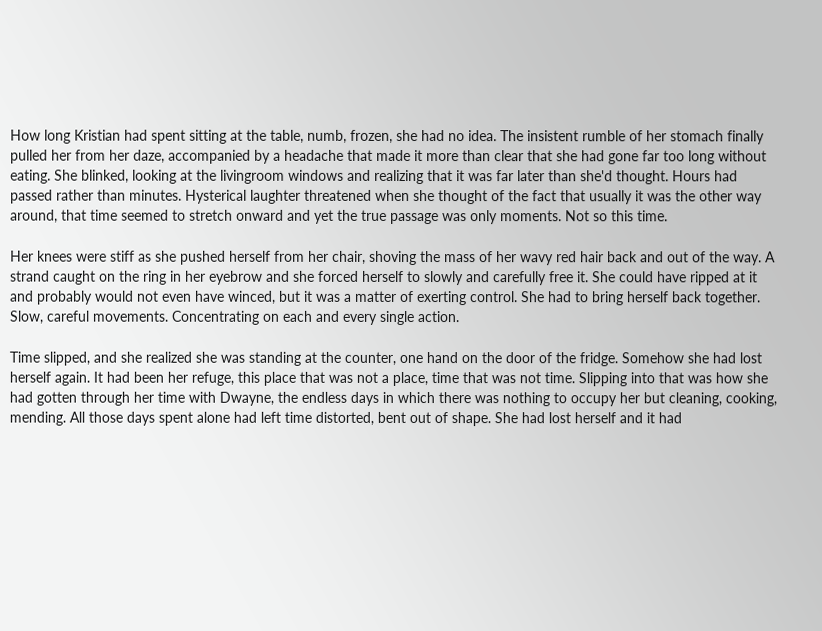How long Kristian had spent sitting at the table, numb, frozen, she had no idea. The insistent rumble of her stomach finally pulled her from her daze, accompanied by a headache that made it more than clear that she had gone far too long without eating. She blinked, looking at the livingroom windows and realizing that it was far later than she'd thought. Hours had passed rather than minutes. Hysterical laughter threatened when she thought of the fact that usually it was the other way around, that time seemed to stretch onward and yet the true passage was only moments. Not so this time.

Her knees were stiff as she pushed herself from her chair, shoving the mass of her wavy red hair back and out of the way. A strand caught on the ring in her eyebrow and she forced herself to slowly and carefully free it. She could have ripped at it and probably would not even have winced, but it was a matter of exerting control. She had to bring herself back together. Slow, careful movements. Concentrating on each and every single action.

Time slipped, and she realized she was standing at the counter, one hand on the door of the fridge. Somehow she had lost herself again. It had been her refuge, this place that was not a place, time that was not time. Slipping into that was how she had gotten through her time with Dwayne, the endless days in which there was nothing to occupy her but cleaning, cooking, mending. All those days spent alone had left time distorted, bent out of shape. She had lost herself and it had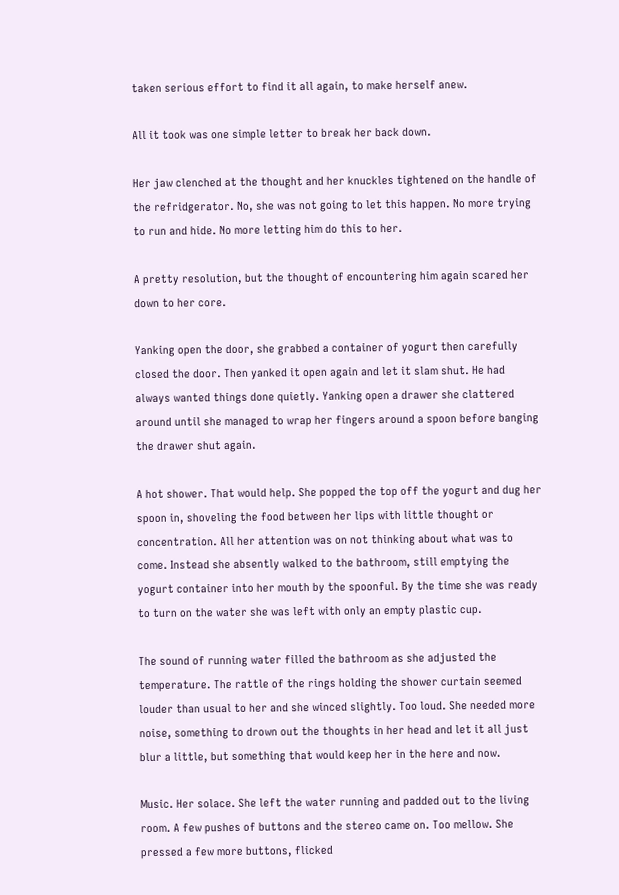taken serious effort to find it all again, to make herself anew.

All it took was one simple letter to break her back down.

Her jaw clenched at the thought and her knuckles tightened on the handle of the refridgerator. No, she was not going to let this happen. No more trying to run and hide. No more letting him do this to her.

A pretty resolution, but the thought of encountering him again scared her down to her core.

Yanking open the door, she grabbed a container of yogurt then carefully closed the door. Then yanked it open again and let it slam shut. He had always wanted things done quietly. Yanking open a drawer she clattered around until she managed to wrap her fingers around a spoon before banging the drawer shut again.

A hot shower. That would help. She popped the top off the yogurt and dug her spoon in, shoveling the food between her lips with little thought or concentration. All her attention was on not thinking about what was to come. Instead she absently walked to the bathroom, still emptying the yogurt container into her mouth by the spoonful. By the time she was ready to turn on the water she was left with only an empty plastic cup.

The sound of running water filled the bathroom as she adjusted the temperature. The rattle of the rings holding the shower curtain seemed louder than usual to her and she winced slightly. Too loud. She needed more noise, something to drown out the thoughts in her head and let it all just blur a little, but something that would keep her in the here and now.

Music. Her solace. She left the water running and padded out to the living room. A few pushes of buttons and the stereo came on. Too mellow. She pressed a few more buttons, flicked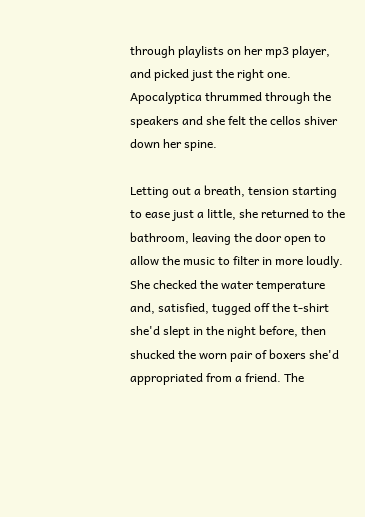through playlists on her mp3 player, and picked just the right one. Apocalyptica thrummed through the speakers and she felt the cellos shiver down her spine.

Letting out a breath, tension starting to ease just a little, she returned to the bathroom, leaving the door open to allow the music to filter in more loudly. She checked the water temperature and, satisfied, tugged off the t-shirt she'd slept in the night before, then shucked the worn pair of boxers she'd appropriated from a friend. The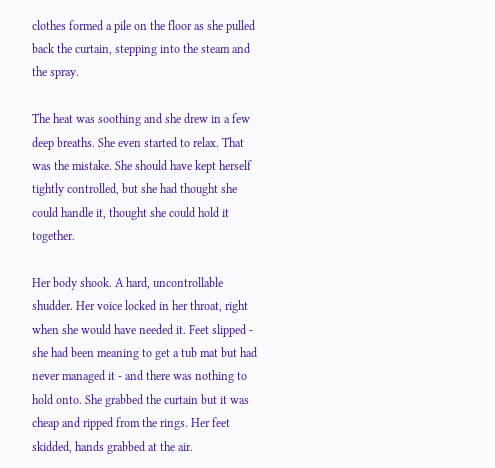clothes formed a pile on the floor as she pulled back the curtain, stepping into the steam and the spray.

The heat was soothing and she drew in a few deep breaths. She even started to relax. That was the mistake. She should have kept herself tightly controlled, but she had thought she could handle it, thought she could hold it together.

Her body shook. A hard, uncontrollable shudder. Her voice locked in her throat, right when she would have needed it. Feet slipped - she had been meaning to get a tub mat but had never managed it - and there was nothing to hold onto. She grabbed the curtain but it was cheap and ripped from the rings. Her feet skidded, hands grabbed at the air.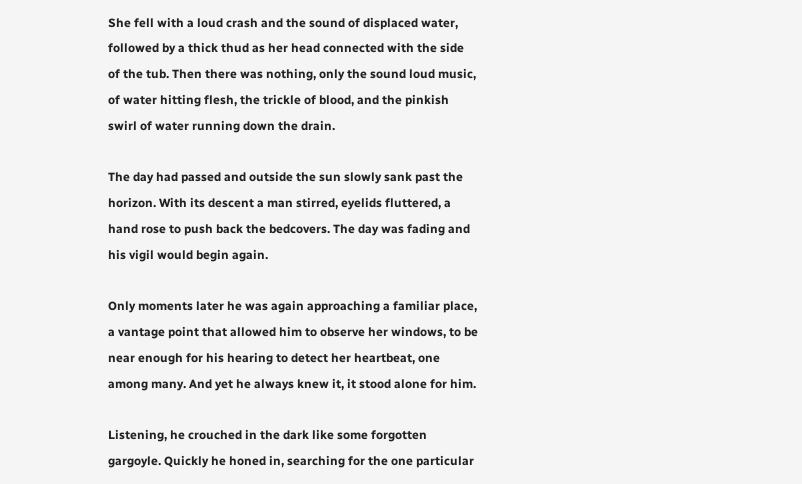She fell with a loud crash and the sound of displaced water, followed by a thick thud as her head connected with the side of the tub. Then there was nothing, only the sound loud music, of water hitting flesh, the trickle of blood, and the pinkish swirl of water running down the drain.

The day had passed and outside the sun slowly sank past the horizon. With its descent a man stirred, eyelids fluttered, a hand rose to push back the bedcovers. The day was fading and his vigil would begin again.

Only moments later he was again approaching a familiar place, a vantage point that allowed him to observe her windows, to be near enough for his hearing to detect her heartbeat, one among many. And yet he always knew it, it stood alone for him.

Listening, he crouched in the dark like some forgotten gargoyle. Quickly he honed in, searching for the one particular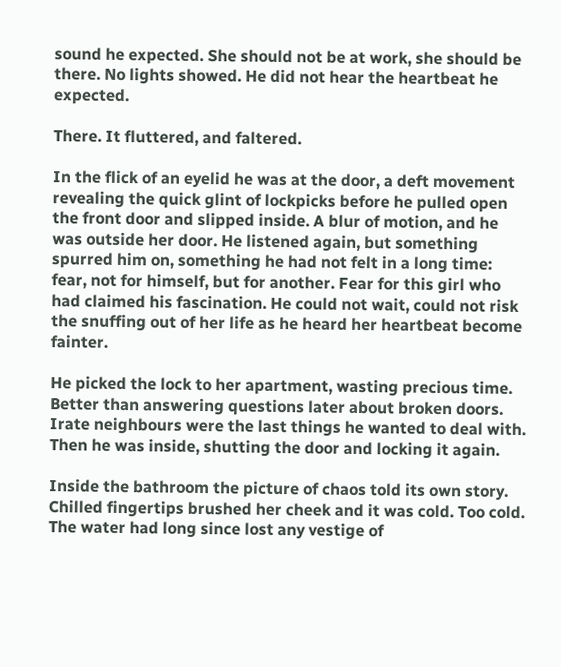sound he expected. She should not be at work, she should be there. No lights showed. He did not hear the heartbeat he expected.

There. It fluttered, and faltered.

In the flick of an eyelid he was at the door, a deft movement revealing the quick glint of lockpicks before he pulled open the front door and slipped inside. A blur of motion, and he was outside her door. He listened again, but something spurred him on, something he had not felt in a long time: fear, not for himself, but for another. Fear for this girl who had claimed his fascination. He could not wait, could not risk the snuffing out of her life as he heard her heartbeat become fainter.

He picked the lock to her apartment, wasting precious time. Better than answering questions later about broken doors. Irate neighbours were the last things he wanted to deal with. Then he was inside, shutting the door and locking it again.

Inside the bathroom the picture of chaos told its own story. Chilled fingertips brushed her cheek and it was cold. Too cold. The water had long since lost any vestige of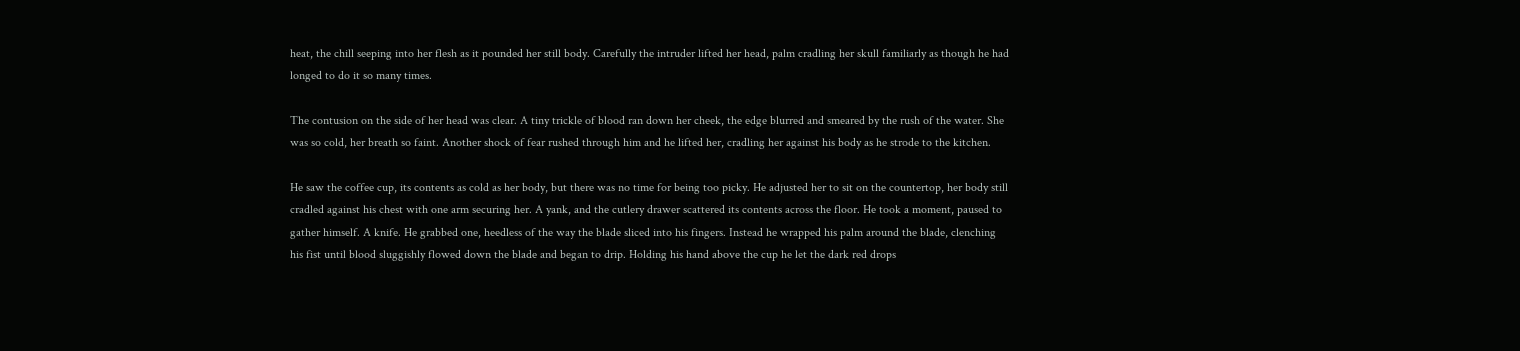heat, the chill seeping into her flesh as it pounded her still body. Carefully the intruder lifted her head, palm cradling her skull familiarly as though he had longed to do it so many times.

The contusion on the side of her head was clear. A tiny trickle of blood ran down her cheek, the edge blurred and smeared by the rush of the water. She was so cold, her breath so faint. Another shock of fear rushed through him and he lifted her, cradling her against his body as he strode to the kitchen.

He saw the coffee cup, its contents as cold as her body, but there was no time for being too picky. He adjusted her to sit on the countertop, her body still cradled against his chest with one arm securing her. A yank, and the cutlery drawer scattered its contents across the floor. He took a moment, paused to gather himself. A knife. He grabbed one, heedless of the way the blade sliced into his fingers. Instead he wrapped his palm around the blade, clenching his fist until blood sluggishly flowed down the blade and began to drip. Holding his hand above the cup he let the dark red drops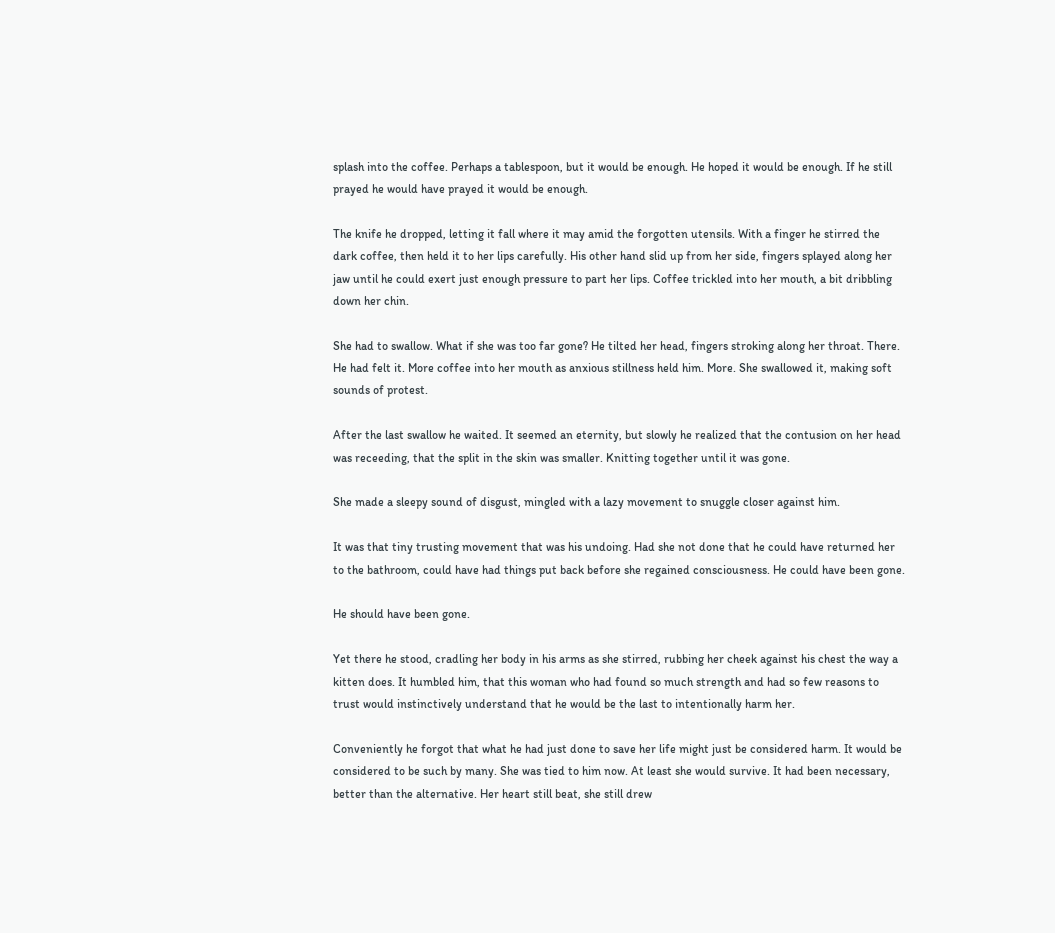splash into the coffee. Perhaps a tablespoon, but it would be enough. He hoped it would be enough. If he still prayed he would have prayed it would be enough.

The knife he dropped, letting it fall where it may amid the forgotten utensils. With a finger he stirred the dark coffee, then held it to her lips carefully. His other hand slid up from her side, fingers splayed along her jaw until he could exert just enough pressure to part her lips. Coffee trickled into her mouth, a bit dribbling down her chin.

She had to swallow. What if she was too far gone? He tilted her head, fingers stroking along her throat. There. He had felt it. More coffee into her mouth as anxious stillness held him. More. She swallowed it, making soft sounds of protest.

After the last swallow he waited. It seemed an eternity, but slowly he realized that the contusion on her head was receeding, that the split in the skin was smaller. Knitting together until it was gone.

She made a sleepy sound of disgust, mingled with a lazy movement to snuggle closer against him.

It was that tiny trusting movement that was his undoing. Had she not done that he could have returned her to the bathroom, could have had things put back before she regained consciousness. He could have been gone.

He should have been gone.

Yet there he stood, cradling her body in his arms as she stirred, rubbing her cheek against his chest the way a kitten does. It humbled him, that this woman who had found so much strength and had so few reasons to trust would instinctively understand that he would be the last to intentionally harm her.

Conveniently he forgot that what he had just done to save her life might just be considered harm. It would be considered to be such by many. She was tied to him now. At least she would survive. It had been necessary, better than the alternative. Her heart still beat, she still drew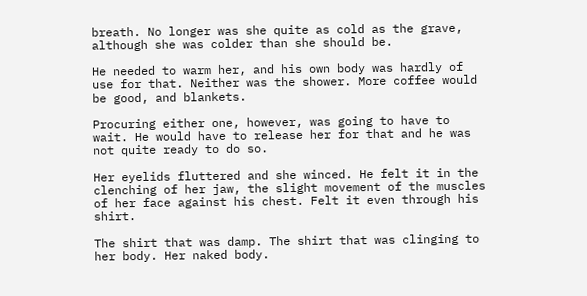breath. No longer was she quite as cold as the grave, although she was colder than she should be.

He needed to warm her, and his own body was hardly of use for that. Neither was the shower. More coffee would be good, and blankets.

Procuring either one, however, was going to have to wait. He would have to release her for that and he was not quite ready to do so.

Her eyelids fluttered and she winced. He felt it in the clenching of her jaw, the slight movement of the muscles of her face against his chest. Felt it even through his shirt.

The shirt that was damp. The shirt that was clinging to her body. Her naked body.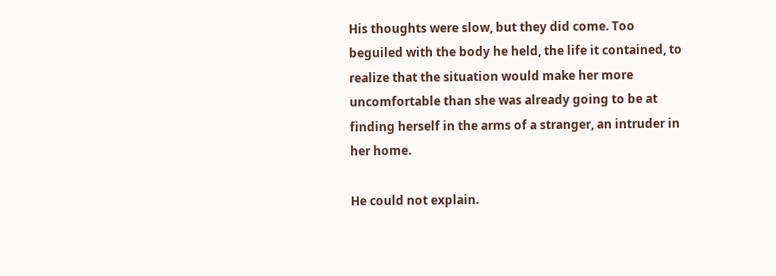His thoughts were slow, but they did come. Too beguiled with the body he held, the life it contained, to realize that the situation would make her more uncomfortable than she was already going to be at finding herself in the arms of a stranger, an intruder in her home.

He could not explain.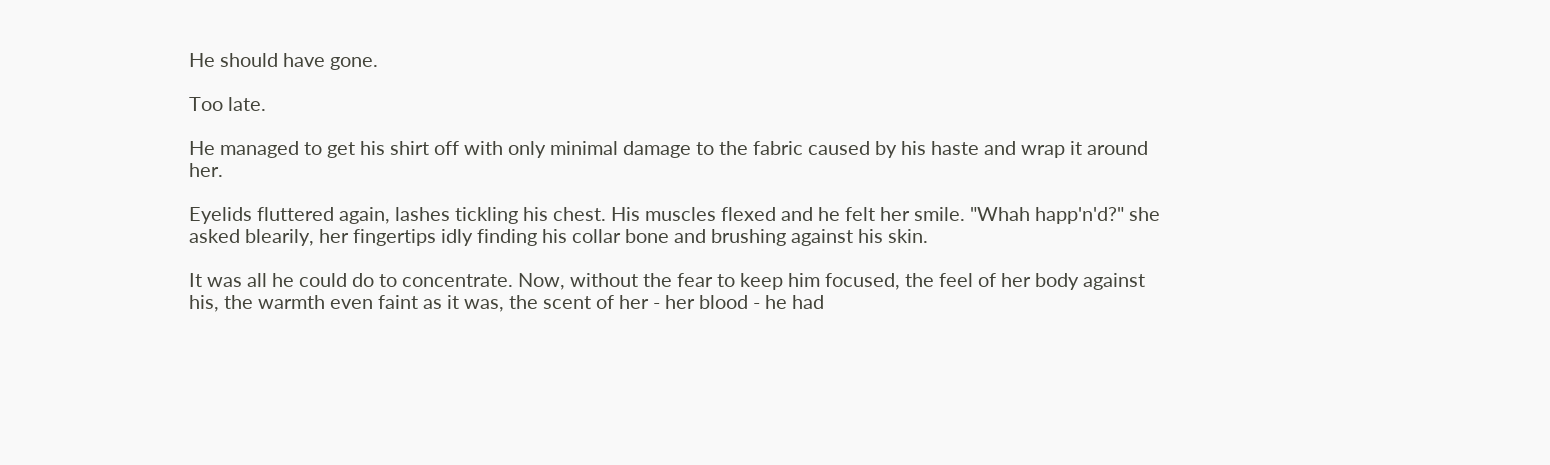He should have gone.

Too late.

He managed to get his shirt off with only minimal damage to the fabric caused by his haste and wrap it around her.

Eyelids fluttered again, lashes tickling his chest. His muscles flexed and he felt her smile. "Whah happ'n'd?" she asked blearily, her fingertips idly finding his collar bone and brushing against his skin.

It was all he could do to concentrate. Now, without the fear to keep him focused, the feel of her body against his, the warmth even faint as it was, the scent of her - her blood - he had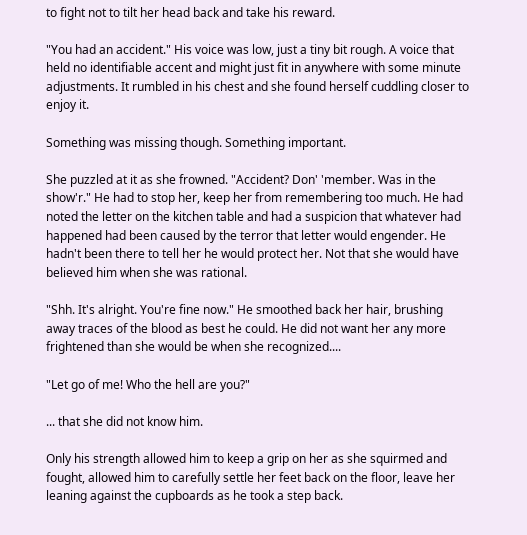to fight not to tilt her head back and take his reward.

"You had an accident." His voice was low, just a tiny bit rough. A voice that held no identifiable accent and might just fit in anywhere with some minute adjustments. It rumbled in his chest and she found herself cuddling closer to enjoy it.

Something was missing though. Something important.

She puzzled at it as she frowned. "Accident? Don' 'member. Was in the show'r." He had to stop her, keep her from remembering too much. He had noted the letter on the kitchen table and had a suspicion that whatever had happened had been caused by the terror that letter would engender. He hadn't been there to tell her he would protect her. Not that she would have believed him when she was rational.

"Shh. It's alright. You're fine now." He smoothed back her hair, brushing away traces of the blood as best he could. He did not want her any more frightened than she would be when she recognized....

"Let go of me! Who the hell are you?"

... that she did not know him.

Only his strength allowed him to keep a grip on her as she squirmed and fought, allowed him to carefully settle her feet back on the floor, leave her leaning against the cupboards as he took a step back.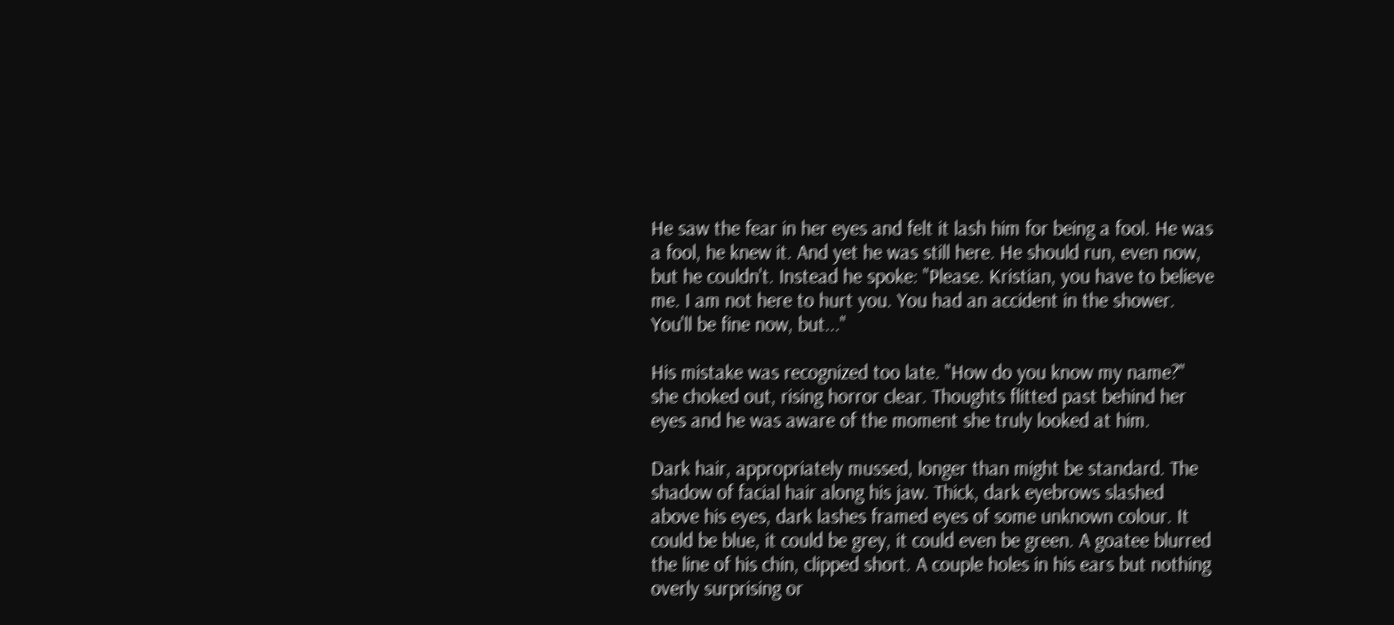He saw the fear in her eyes and felt it lash him for being a fool. He was a fool, he knew it. And yet he was still here. He should run, even now, but he couldn't. Instead he spoke: "Please. Kristian, you have to believe me. I am not here to hurt you. You had an accident in the shower. You'll be fine now, but..."

His mistake was recognized too late. "How do you know my name?" she choked out, rising horror clear. Thoughts flitted past behind her eyes and he was aware of the moment she truly looked at him.

Dark hair, appropriately mussed, longer than might be standard. The shadow of facial hair along his jaw. Thick, dark eyebrows slashed above his eyes, dark lashes framed eyes of some unknown colour. It could be blue, it could be grey, it could even be green. A goatee blurred the line of his chin, clipped short. A couple holes in his ears but nothing overly surprising or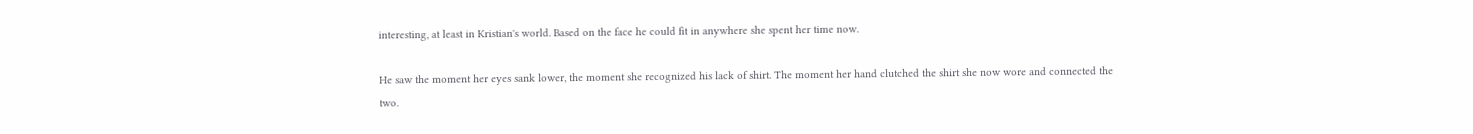interesting, at least in Kristian's world. Based on the face he could fit in anywhere she spent her time now.

He saw the moment her eyes sank lower, the moment she recognized his lack of shirt. The moment her hand clutched the shirt she now wore and connected the two.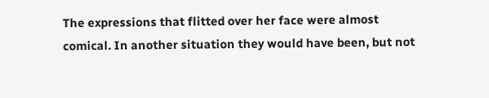The expressions that flitted over her face were almost comical. In another situation they would have been, but not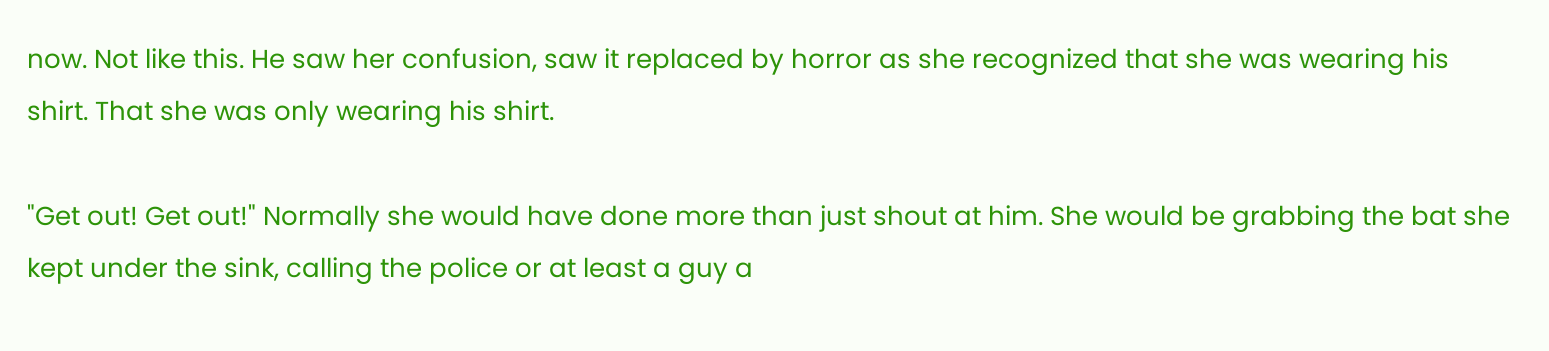now. Not like this. He saw her confusion, saw it replaced by horror as she recognized that she was wearing his shirt. That she was only wearing his shirt.

"Get out! Get out!" Normally she would have done more than just shout at him. She would be grabbing the bat she kept under the sink, calling the police or at least a guy a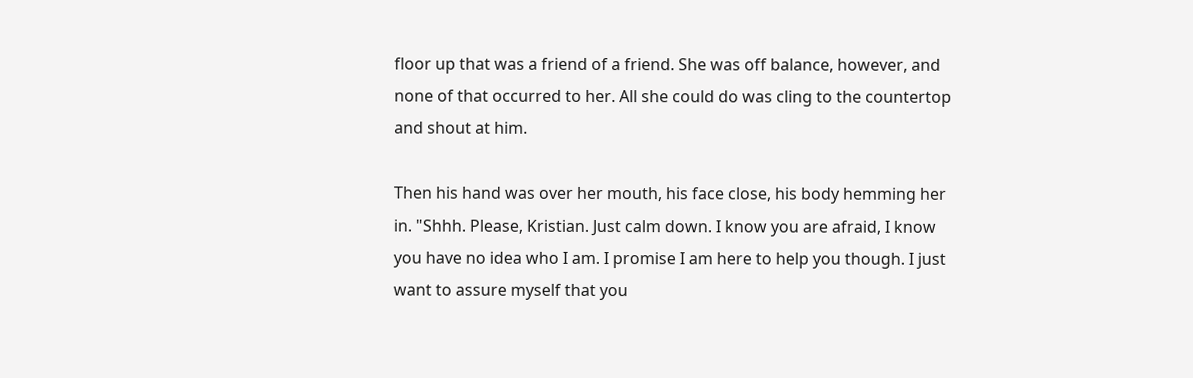floor up that was a friend of a friend. She was off balance, however, and none of that occurred to her. All she could do was cling to the countertop and shout at him.

Then his hand was over her mouth, his face close, his body hemming her in. "Shhh. Please, Kristian. Just calm down. I know you are afraid, I know you have no idea who I am. I promise I am here to help you though. I just want to assure myself that you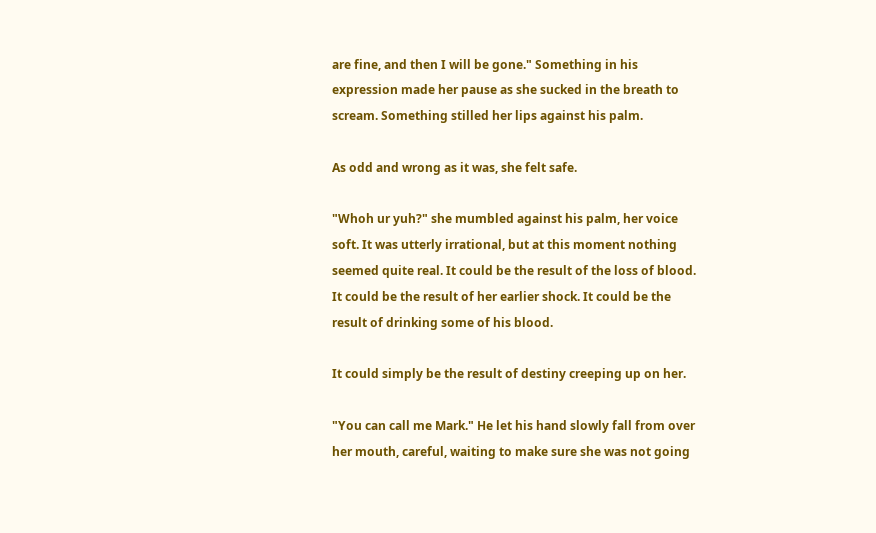are fine, and then I will be gone." Something in his expression made her pause as she sucked in the breath to scream. Something stilled her lips against his palm.

As odd and wrong as it was, she felt safe.

"Whoh ur yuh?" she mumbled against his palm, her voice soft. It was utterly irrational, but at this moment nothing seemed quite real. It could be the result of the loss of blood. It could be the result of her earlier shock. It could be the result of drinking some of his blood.

It could simply be the result of destiny creeping up on her.

"You can call me Mark." He let his hand slowly fall from over her mouth, careful, waiting to make sure she was not going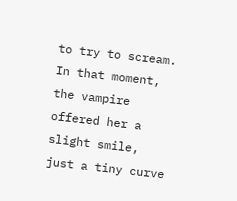to try to scream. In that moment, the vampire offered her a slight smile, just a tiny curve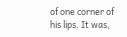of one corner of his lips. It was,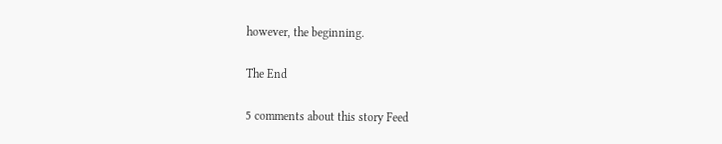however, the beginning.

The End

5 comments about this story Feed